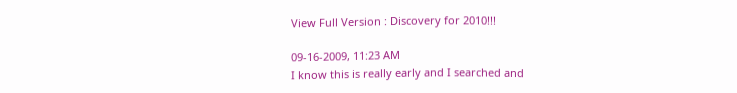View Full Version : Discovery for 2010!!!

09-16-2009, 11:23 AM
I know this is really early and I searched and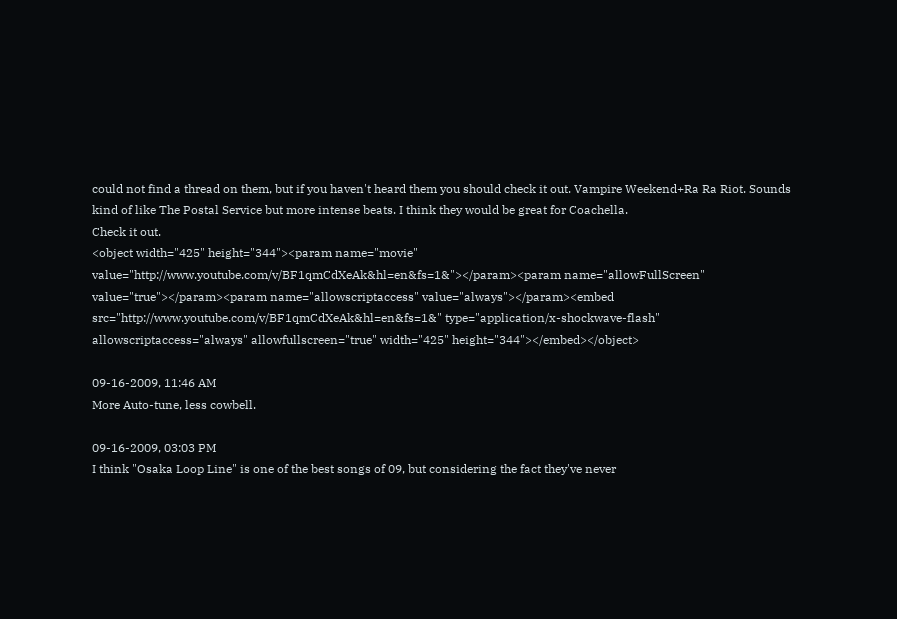could not find a thread on them, but if you haven't heard them you should check it out. Vampire Weekend+Ra Ra Riot. Sounds kind of like The Postal Service but more intense beats. I think they would be great for Coachella.
Check it out.
<object width="425" height="344"><param name="movie" value="http://www.youtube.com/v/BF1qmCdXeAk&hl=en&fs=1&"></param><param name="allowFullScreen" value="true"></param><param name="allowscriptaccess" value="always"></param><embed src="http://www.youtube.com/v/BF1qmCdXeAk&hl=en&fs=1&" type="application/x-shockwave-flash" allowscriptaccess="always" allowfullscreen="true" width="425" height="344"></embed></object>

09-16-2009, 11:46 AM
More Auto-tune, less cowbell.

09-16-2009, 03:03 PM
I think "Osaka Loop Line" is one of the best songs of 09, but considering the fact they've never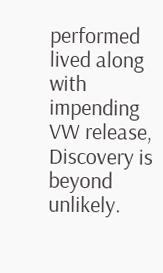performed lived along with impending VW release, Discovery is beyond unlikely.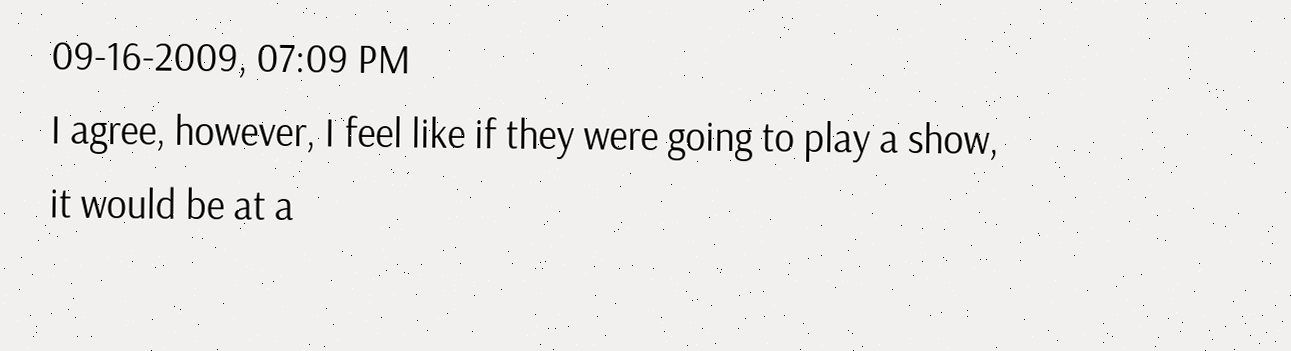09-16-2009, 07:09 PM
I agree, however, I feel like if they were going to play a show, it would be at a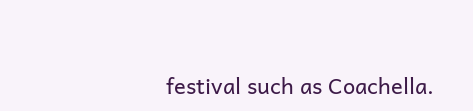festival such as Coachella.